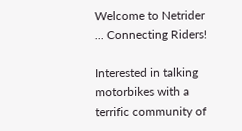Welcome to Netrider ... Connecting Riders!

Interested in talking motorbikes with a terrific community of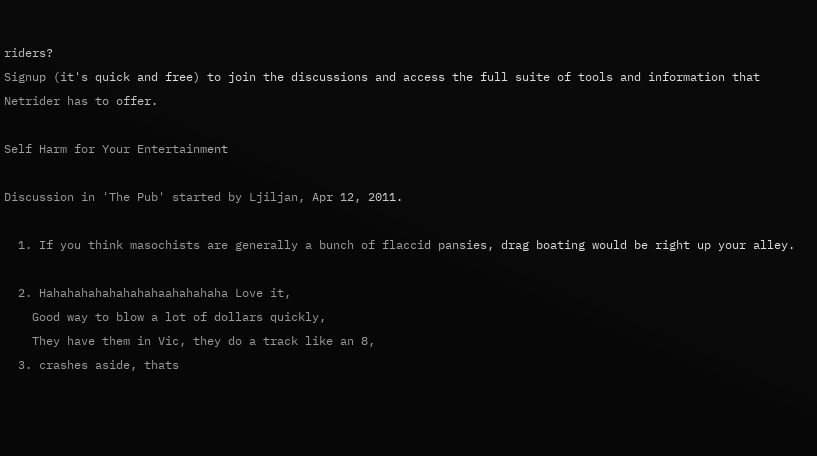riders?
Signup (it's quick and free) to join the discussions and access the full suite of tools and information that Netrider has to offer.

Self Harm for Your Entertainment

Discussion in 'The Pub' started by Ljiljan, Apr 12, 2011.

  1. If you think masochists are generally a bunch of flaccid pansies, drag boating would be right up your alley.

  2. Hahahahahahahahahaahahahaha Love it,
    Good way to blow a lot of dollars quickly,
    They have them in Vic, they do a track like an 8,
  3. crashes aside, thats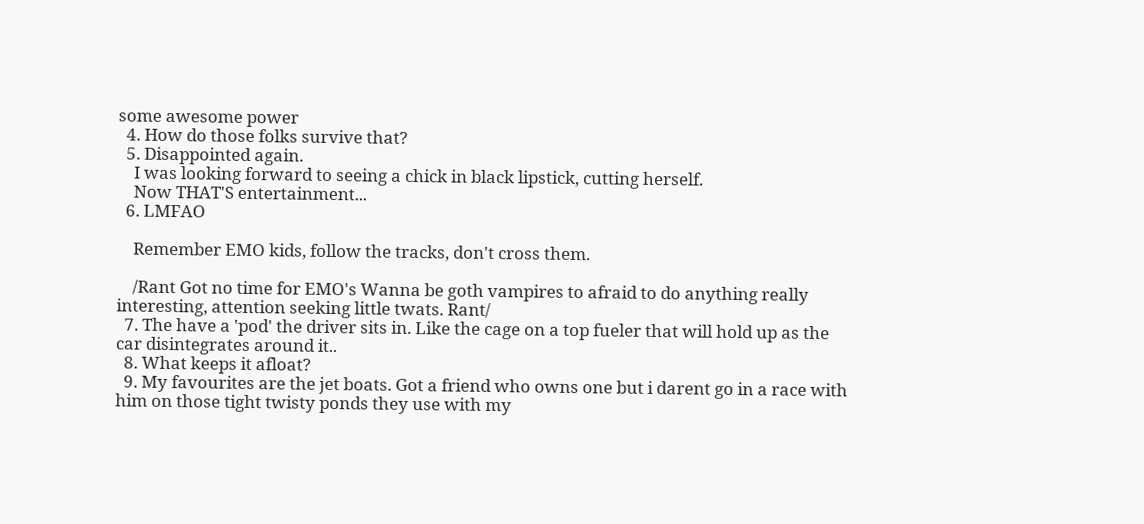some awesome power
  4. How do those folks survive that?
  5. Disappointed again.
    I was looking forward to seeing a chick in black lipstick, cutting herself.
    Now THAT'S entertainment...
  6. LMFAO

    Remember EMO kids, follow the tracks, don't cross them.

    /Rant Got no time for EMO's Wanna be goth vampires to afraid to do anything really interesting, attention seeking little twats. Rant/
  7. The have a 'pod' the driver sits in. Like the cage on a top fueler that will hold up as the car disintegrates around it..
  8. What keeps it afloat?
  9. My favourites are the jet boats. Got a friend who owns one but i darent go in a race with him on those tight twisty ponds they use with my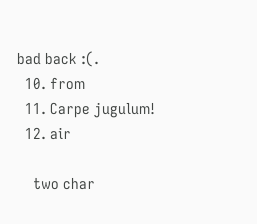bad back :(.
  10. from
  11. Carpe jugulum!
  12. air

    two char